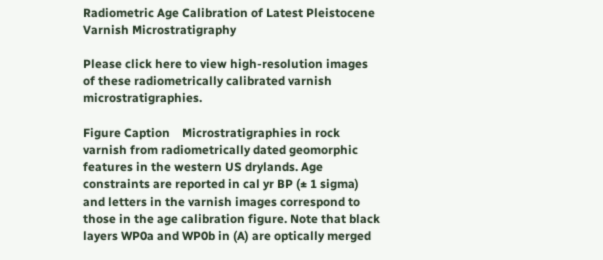Radiometric Age Calibration of Latest Pleistocene Varnish Microstratigraphy

Please click here to view high-resolution images of these radiometrically calibrated varnish microstratigraphies.

Figure Caption    Microstratigraphies in rock varnish from radiometrically dated geomorphic features in the western US drylands. Age constraints are reported in cal yr BP (± 1 sigma) and letters in the varnish images correspond to those in the age calibration figure. Note that black layers WP0a and WP0b in (A) are optically merged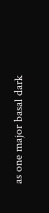as one major basal dark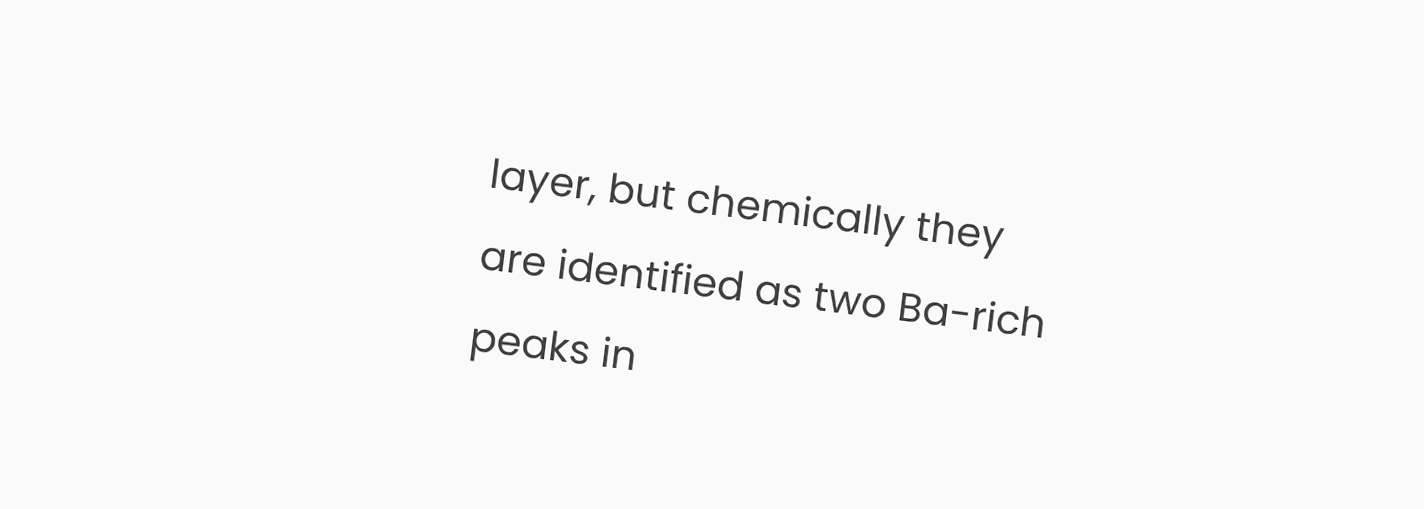layer, but chemically they are identified as two Ba-rich peaks in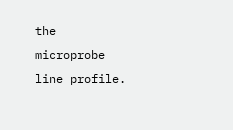the microprobe line profile.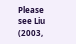Please see Liu (2003,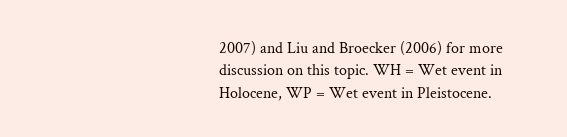2007) and Liu and Broecker (2006) for more discussion on this topic. WH = Wet event in Holocene, WP = Wet event in Pleistocene.